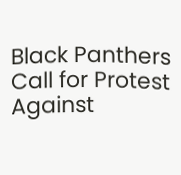Black Panthers Call for Protest Against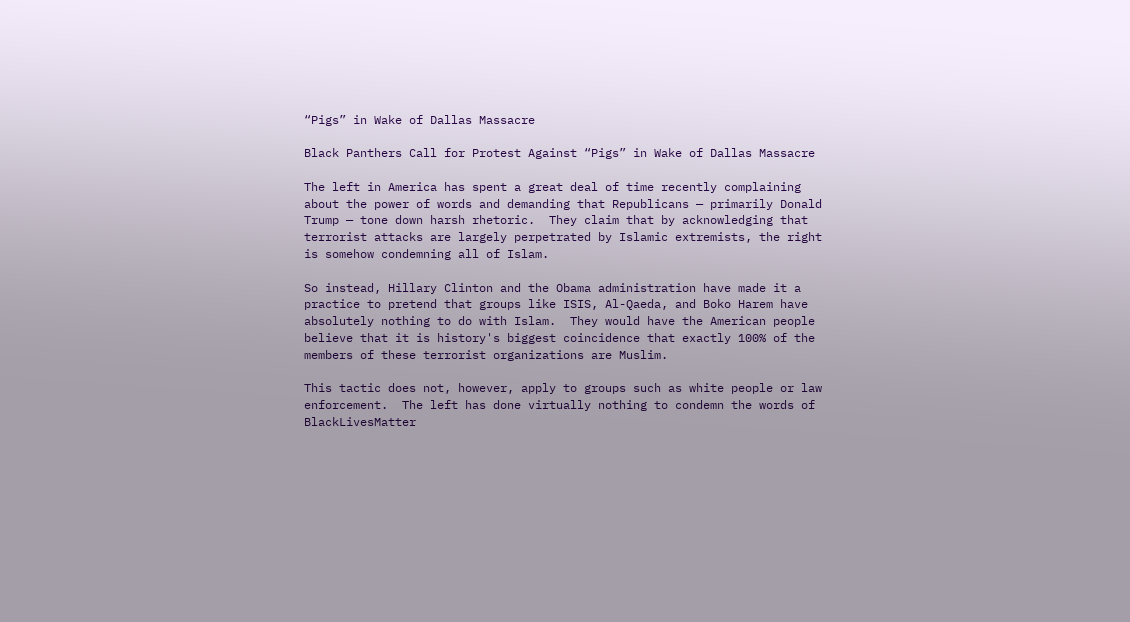“Pigs” in Wake of Dallas Massacre

Black Panthers Call for Protest Against “Pigs” in Wake of Dallas Massacre

The left in America has spent a great deal of time recently complaining about the power of words and demanding that Republicans — primarily Donald Trump — tone down harsh rhetoric.  They claim that by acknowledging that terrorist attacks are largely perpetrated by Islamic extremists, the right is somehow condemning all of Islam.

So instead, Hillary Clinton and the Obama administration have made it a practice to pretend that groups like ISIS, Al-Qaeda, and Boko Harem have absolutely nothing to do with Islam.  They would have the American people believe that it is history's biggest coincidence that exactly 100% of the members of these terrorist organizations are Muslim.

This tactic does not, however, apply to groups such as white people or law enforcement.  The left has done virtually nothing to condemn the words of BlackLivesMatter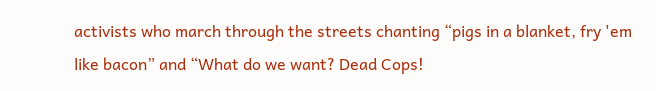activists who march through the streets chanting “pigs in a blanket, fry 'em like bacon” and “What do we want? Dead Cops!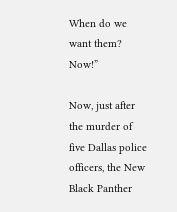When do we want them? Now!”

Now, just after the murder of five Dallas police officers, the New Black Panther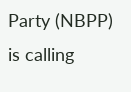Party (NBPP) is calling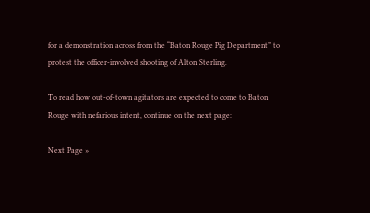for a demonstration across from the “Baton Rouge Pig Department” to protest the officer-involved shooting of Alton Sterling.

To read how out-of-town agitators are expected to come to Baton Rouge with nefarious intent, continue on the next page:

Next Page »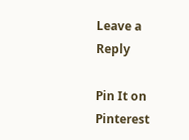Leave a Reply

Pin It on Pinterest